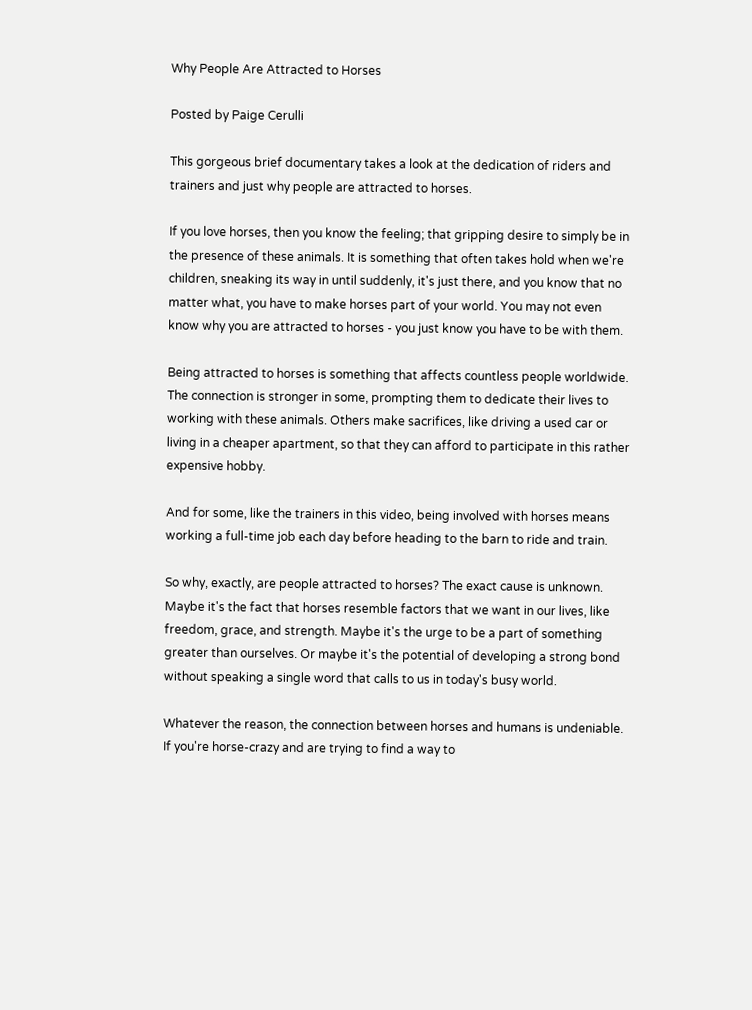Why People Are Attracted to Horses

Posted by Paige Cerulli

This gorgeous brief documentary takes a look at the dedication of riders and trainers and just why people are attracted to horses.

If you love horses, then you know the feeling; that gripping desire to simply be in the presence of these animals. It is something that often takes hold when we're children, sneaking its way in until suddenly, it's just there, and you know that no matter what, you have to make horses part of your world. You may not even know why you are attracted to horses - you just know you have to be with them.

Being attracted to horses is something that affects countless people worldwide. The connection is stronger in some, prompting them to dedicate their lives to working with these animals. Others make sacrifices, like driving a used car or living in a cheaper apartment, so that they can afford to participate in this rather expensive hobby.

And for some, like the trainers in this video, being involved with horses means working a full-time job each day before heading to the barn to ride and train.

So why, exactly, are people attracted to horses? The exact cause is unknown. Maybe it's the fact that horses resemble factors that we want in our lives, like freedom, grace, and strength. Maybe it's the urge to be a part of something greater than ourselves. Or maybe it's the potential of developing a strong bond without speaking a single word that calls to us in today's busy world.

Whatever the reason, the connection between horses and humans is undeniable. If you're horse-crazy and are trying to find a way to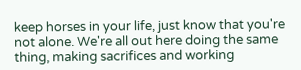keep horses in your life, just know that you're not alone. We're all out here doing the same thing, making sacrifices and working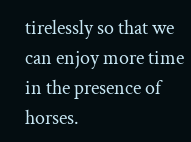tirelessly so that we can enjoy more time in the presence of horses.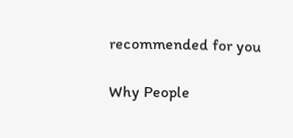recommended for you

Why People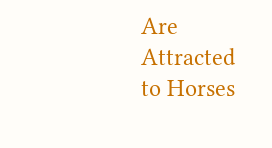Are Attracted to Horses